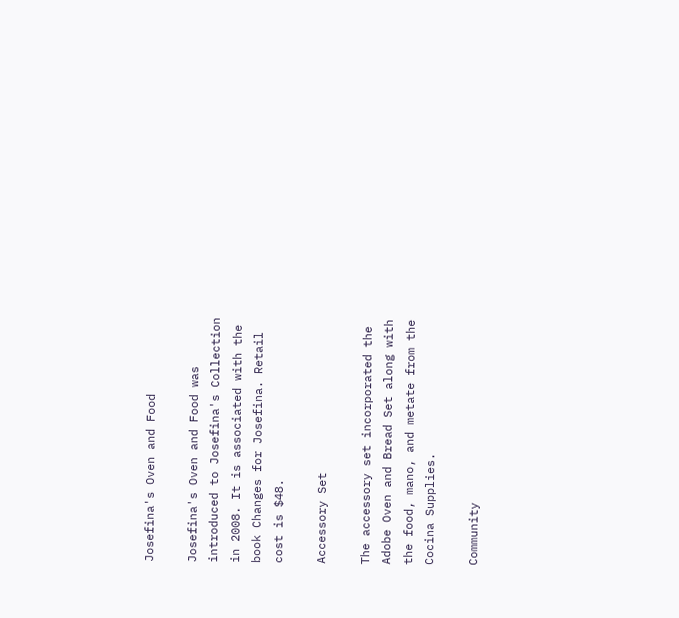Josefina's Oven and Food

Josefina's Oven and Food was introduced to Josefina's Collection in 2008. It is associated with the book Changes for Josefina. Retail cost is $48.

Accessory Set

The accessory set incorporated the Adobe Oven and Bread Set along with the food, mano, and metate from the Cocina Supplies.

Community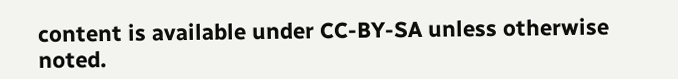content is available under CC-BY-SA unless otherwise noted.